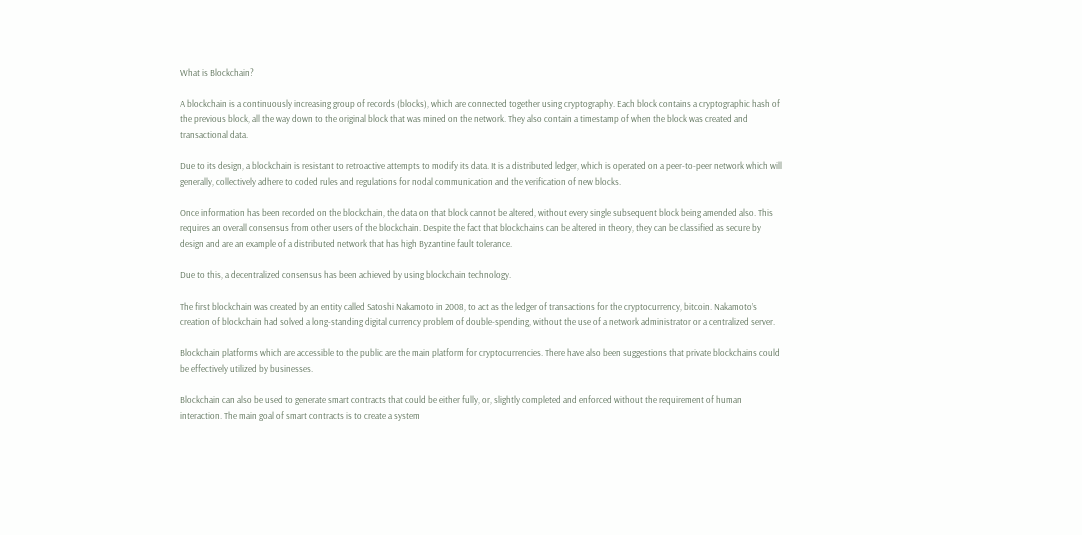What is Blockchain?

A blockchain is a continuously increasing group of records (blocks), which are connected together using cryptography. Each block contains a cryptographic hash of the previous block, all the way down to the original block that was mined on the network. They also contain a timestamp of when the block was created and transactional data.

Due to its design, a blockchain is resistant to retroactive attempts to modify its data. It is a distributed ledger, which is operated on a peer-to-peer network which will generally, collectively adhere to coded rules and regulations for nodal communication and the verification of new blocks.

Once information has been recorded on the blockchain, the data on that block cannot be altered, without every single subsequent block being amended also. This requires an overall consensus from other users of the blockchain. Despite the fact that blockchains can be altered in theory, they can be classified as secure by design and are an example of a distributed network that has high Byzantine fault tolerance.

Due to this, a decentralized consensus has been achieved by using blockchain technology.

The first blockchain was created by an entity called Satoshi Nakamoto in 2008, to act as the ledger of transactions for the cryptocurrency, bitcoin. Nakamoto’s creation of blockchain had solved a long-standing digital currency problem of double-spending, without the use of a network administrator or a centralized server.

Blockchain platforms which are accessible to the public are the main platform for cryptocurrencies. There have also been suggestions that private blockchains could be effectively utilized by businesses.

Blockchain can also be used to generate smart contracts that could be either fully, or, slightly completed and enforced without the requirement of human interaction. The main goal of smart contracts is to create a system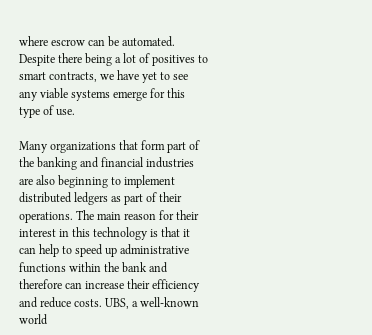where escrow can be automated. Despite there being a lot of positives to smart contracts, we have yet to see any viable systems emerge for this type of use.

Many organizations that form part of the banking and financial industries are also beginning to implement distributed ledgers as part of their operations. The main reason for their interest in this technology is that it can help to speed up administrative functions within the bank and therefore can increase their efficiency and reduce costs. UBS, a well-known world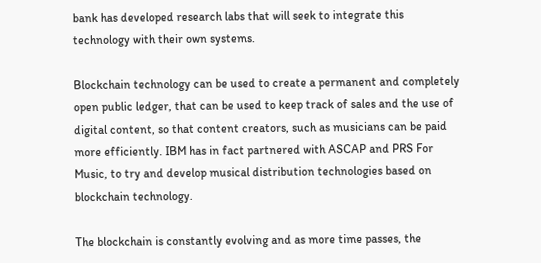bank has developed research labs that will seek to integrate this technology with their own systems.

Blockchain technology can be used to create a permanent and completely open public ledger, that can be used to keep track of sales and the use of digital content, so that content creators, such as musicians can be paid more efficiently. IBM has in fact partnered with ASCAP and PRS For Music, to try and develop musical distribution technologies based on blockchain technology.

The blockchain is constantly evolving and as more time passes, the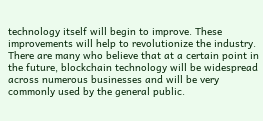technology itself will begin to improve. These improvements will help to revolutionize the industry. There are many who believe that at a certain point in the future, blockchain technology will be widespread across numerous businesses and will be very commonly used by the general public.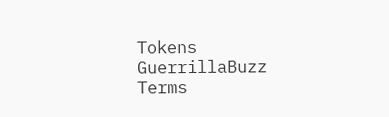Tokens GuerrillaBuzz Terms